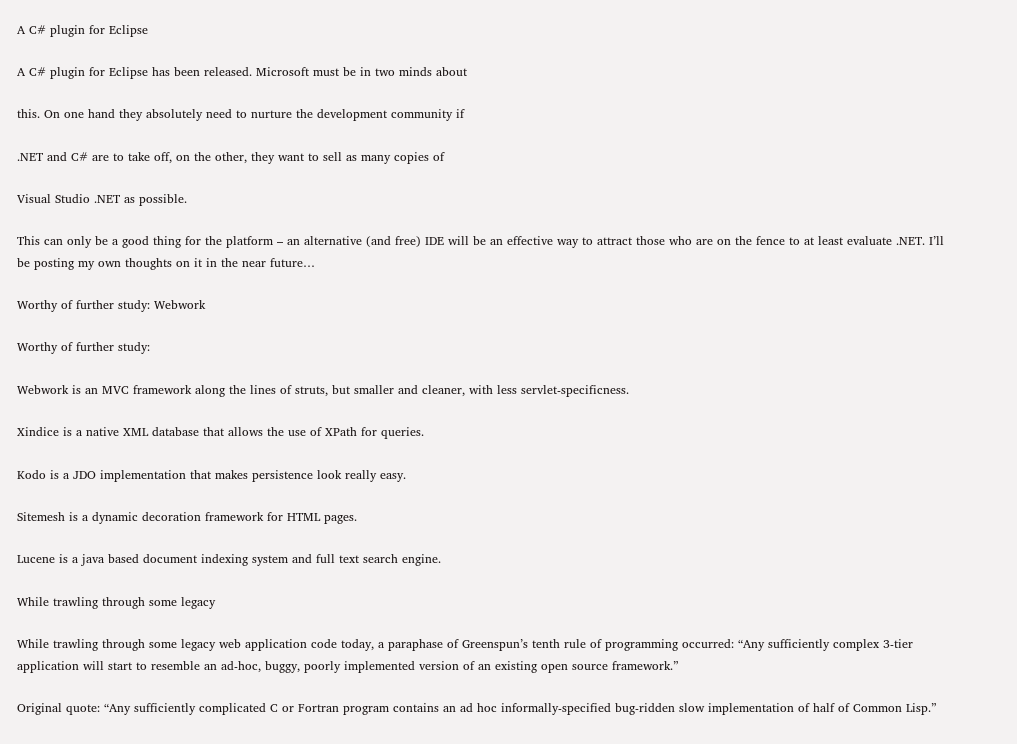A C# plugin for Eclipse

A C# plugin for Eclipse has been released. Microsoft must be in two minds about

this. On one hand they absolutely need to nurture the development community if

.NET and C# are to take off, on the other, they want to sell as many copies of

Visual Studio .NET as possible.

This can only be a good thing for the platform – an alternative (and free) IDE will be an effective way to attract those who are on the fence to at least evaluate .NET. I’ll be posting my own thoughts on it in the near future…

Worthy of further study: Webwork

Worthy of further study:

Webwork is an MVC framework along the lines of struts, but smaller and cleaner, with less servlet-specificness.

Xindice is a native XML database that allows the use of XPath for queries.

Kodo is a JDO implementation that makes persistence look really easy.

Sitemesh is a dynamic decoration framework for HTML pages.

Lucene is a java based document indexing system and full text search engine.

While trawling through some legacy

While trawling through some legacy web application code today, a paraphase of Greenspun’s tenth rule of programming occurred: “Any sufficiently complex 3-tier application will start to resemble an ad-hoc, buggy, poorly implemented version of an existing open source framework.”

Original quote: “Any sufficiently complicated C or Fortran program contains an ad hoc informally-specified bug-ridden slow implementation of half of Common Lisp.”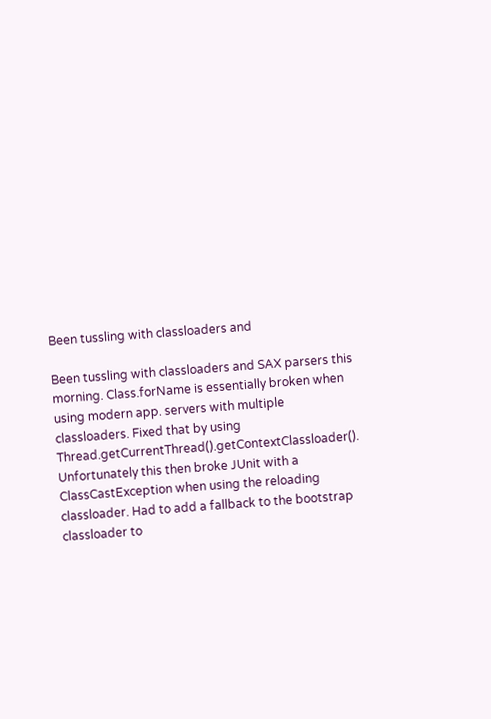Been tussling with classloaders and

Been tussling with classloaders and SAX parsers this morning. Class.forName is essentially broken when using modern app. servers with multiple classloaders. Fixed that by using Thread.getCurrentThread().getContextClassloader(). Unfortunately this then broke JUnit with a ClassCastException when using the reloading classloader. Had to add a fallback to the bootstrap classloader to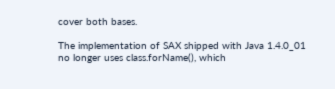cover both bases.

The implementation of SAX shipped with Java 1.4.0_01 no longer uses class.forName(), which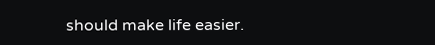should make life easier.